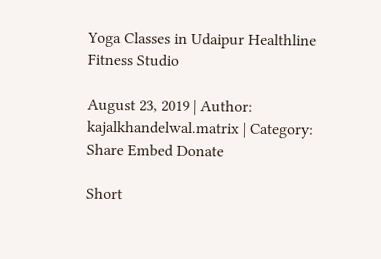Yoga Classes in Udaipur Healthline Fitness Studio

August 23, 2019 | Author: kajalkhandelwal.matrix | Category:
Share Embed Donate

Short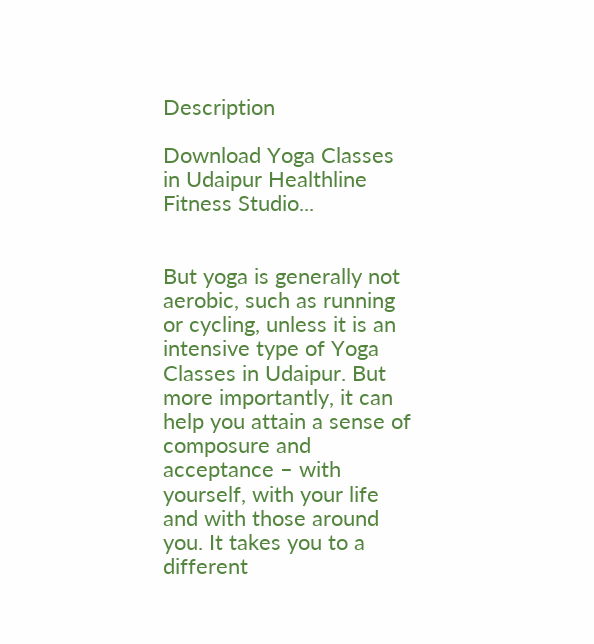Description

Download Yoga Classes in Udaipur Healthline Fitness Studio...


But yoga is generally not aerobic, such as running or cycling, unless it is an intensive type of Yoga Classes in Udaipur. But more importantly, it can help you attain a sense of composure and acceptance – with yourself, with your life and with those around you. It takes you to a different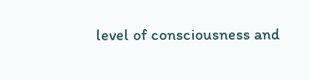level of consciousness and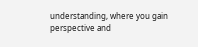understanding, where you gain perspective and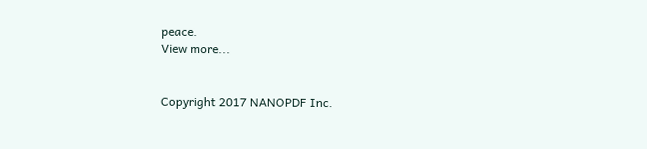peace.
View more...


Copyright 2017 NANOPDF Inc.